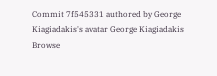Commit 7f545331 authored by George Kiagiadakis's avatar George Kiagiadakis
Browse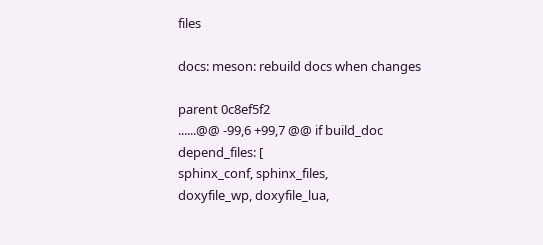files

docs: meson: rebuild docs when changes

parent 0c8ef5f2
......@@ -99,6 +99,7 @@ if build_doc
depend_files: [
sphinx_conf, sphinx_files,
doxyfile_wp, doxyfile_lua,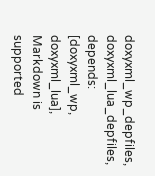doxyxml_wp_depfiles, doxyxml_lua_depfiles,
depends: [doxyxml_wp, doxyxml_lua],
Markdown is supported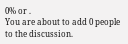0% or .
You are about to add 0 people to the discussion.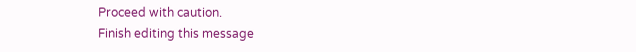Proceed with caution.
Finish editing this message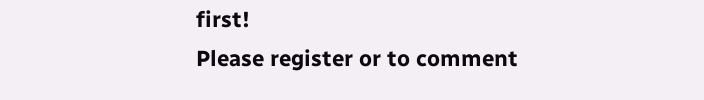first!
Please register or to comment